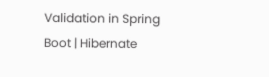Validation in Spring Boot | Hibernate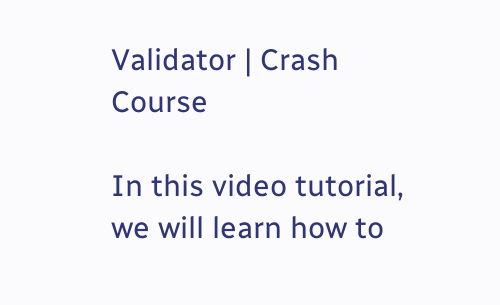Validator | Crash Course

In this video tutorial, we will learn how to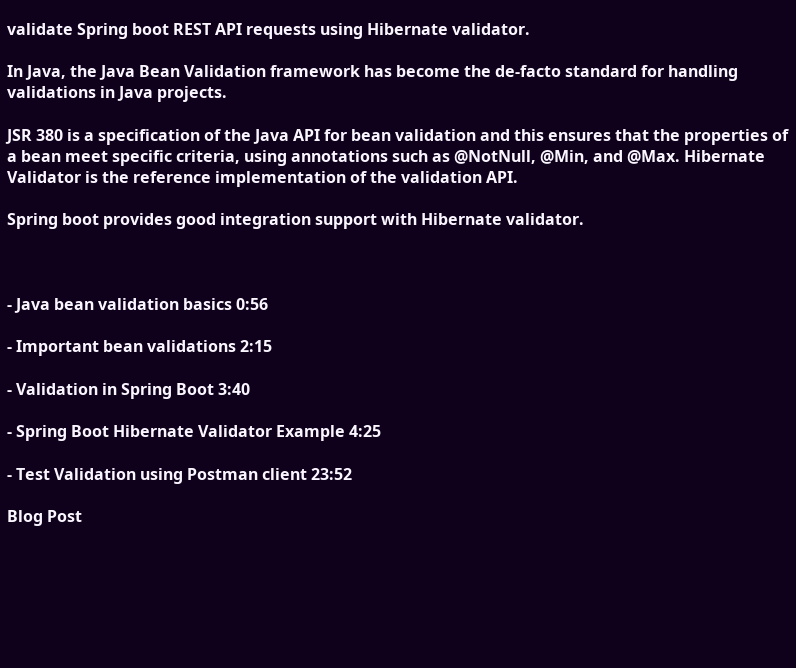validate Spring boot REST API requests using Hibernate validator.

In Java, the Java Bean Validation framework has become the de-facto standard for handling validations in Java projects.

JSR 380 is a specification of the Java API for bean validation and this ensures that the properties of a bean meet specific criteria, using annotations such as @NotNull, @Min, and @Max. Hibernate Validator is the reference implementation of the validation API.

Spring boot provides good integration support with Hibernate validator.



- Java bean validation basics 0:56

- Important bean validations 2:15

- Validation in Spring Boot 3:40

- Spring Boot Hibernate Validator Example 4:25

- Test Validation using Postman client 23:52

Blog Post